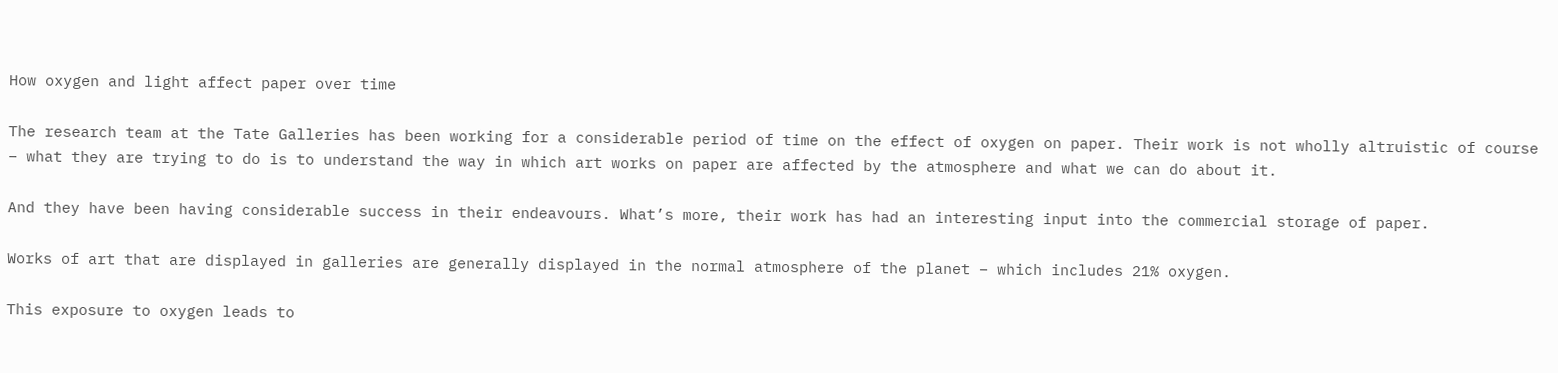How oxygen and light affect paper over time

The research team at the Tate Galleries has been working for a considerable period of time on the effect of oxygen on paper. Their work is not wholly altruistic of course – what they are trying to do is to understand the way in which art works on paper are affected by the atmosphere and what we can do about it.

And they have been having considerable success in their endeavours. What’s more, their work has had an interesting input into the commercial storage of paper.

Works of art that are displayed in galleries are generally displayed in the normal atmosphere of the planet – which includes 21% oxygen.

This exposure to oxygen leads to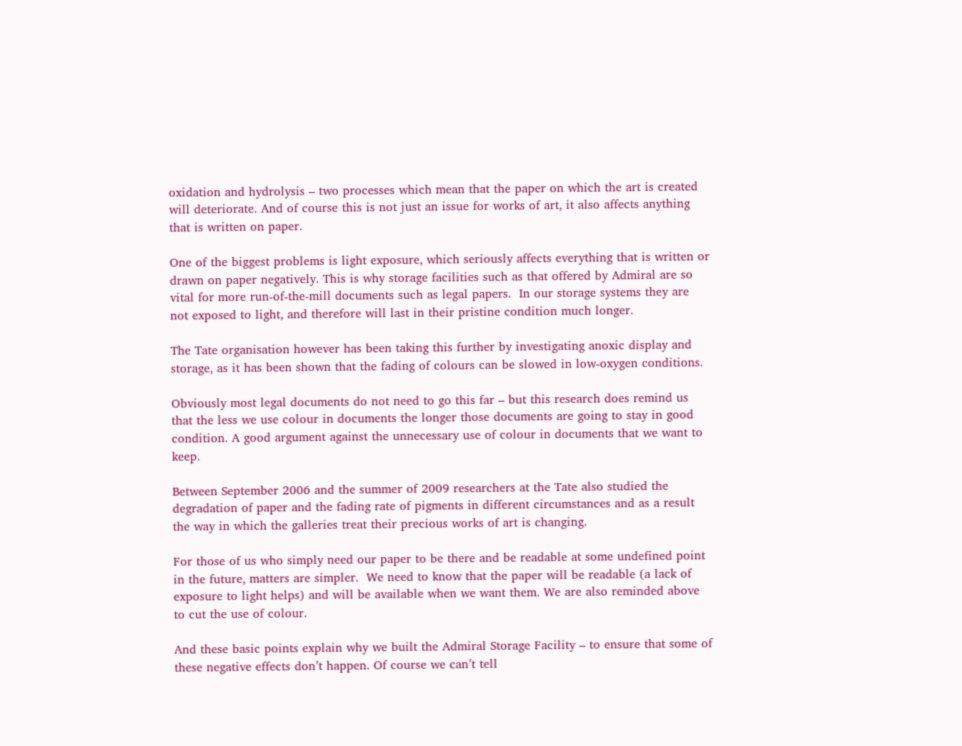oxidation and hydrolysis – two processes which mean that the paper on which the art is created will deteriorate. And of course this is not just an issue for works of art, it also affects anything that is written on paper.

One of the biggest problems is light exposure, which seriously affects everything that is written or drawn on paper negatively. This is why storage facilities such as that offered by Admiral are so vital for more run-of-the-mill documents such as legal papers.  In our storage systems they are not exposed to light, and therefore will last in their pristine condition much longer.

The Tate organisation however has been taking this further by investigating anoxic display and storage, as it has been shown that the fading of colours can be slowed in low-oxygen conditions.

Obviously most legal documents do not need to go this far – but this research does remind us that the less we use colour in documents the longer those documents are going to stay in good condition. A good argument against the unnecessary use of colour in documents that we want to keep.

Between September 2006 and the summer of 2009 researchers at the Tate also studied the degradation of paper and the fading rate of pigments in different circumstances and as a result the way in which the galleries treat their precious works of art is changing.

For those of us who simply need our paper to be there and be readable at some undefined point in the future, matters are simpler.  We need to know that the paper will be readable (a lack of exposure to light helps) and will be available when we want them. We are also reminded above to cut the use of colour.

And these basic points explain why we built the Admiral Storage Facility – to ensure that some of these negative effects don’t happen. Of course we can’t tell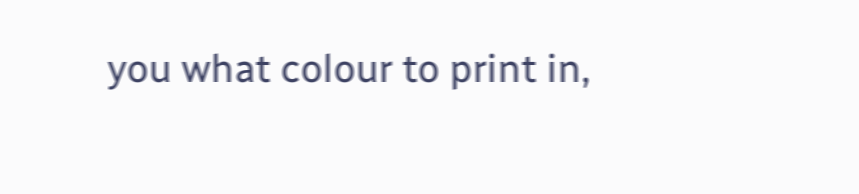you what colour to print in,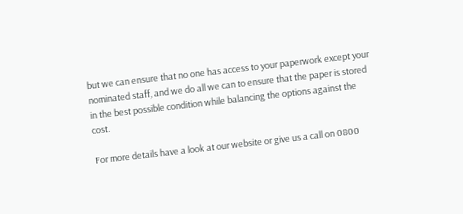but we can ensure that no one has access to your paperwork except your nominated staff, and we do all we can to ensure that the paper is stored in the best possible condition while balancing the options against the cost.

For more details have a look at our website or give us a call on 0800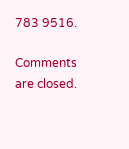783 9516.

Comments are closed.